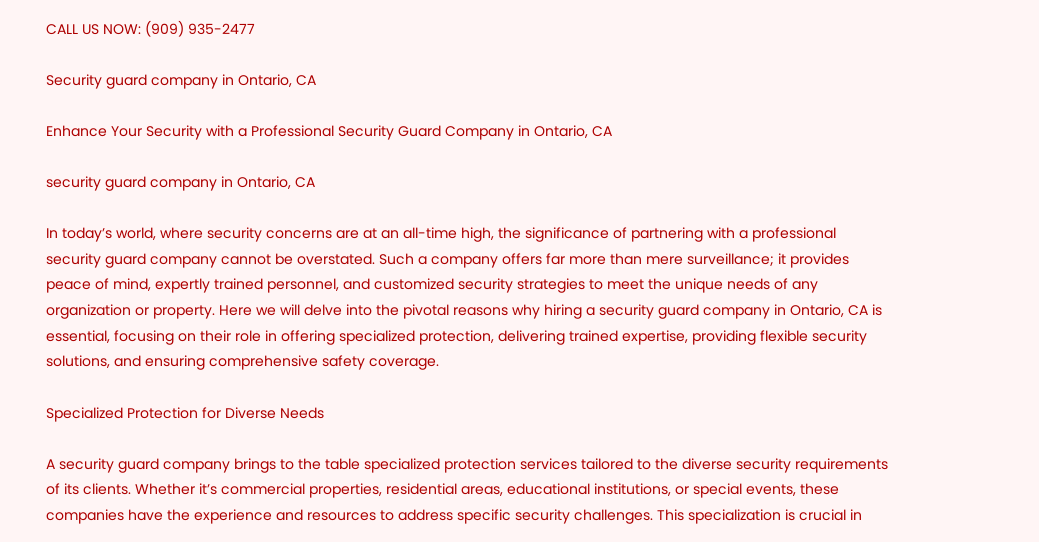CALL US NOW: (909) 935-2477

Security guard company in Ontario, CA

Enhance Your Security with a Professional Security Guard Company in Ontario, CA

security guard company in Ontario, CA

In today’s world, where security concerns are at an all-time high, the significance of partnering with a professional security guard company cannot be overstated. Such a company offers far more than mere surveillance; it provides peace of mind, expertly trained personnel, and customized security strategies to meet the unique needs of any organization or property. Here we will delve into the pivotal reasons why hiring a security guard company in Ontario, CA is essential, focusing on their role in offering specialized protection, delivering trained expertise, providing flexible security solutions, and ensuring comprehensive safety coverage.

Specialized Protection for Diverse Needs

A security guard company brings to the table specialized protection services tailored to the diverse security requirements of its clients. Whether it’s commercial properties, residential areas, educational institutions, or special events, these companies have the experience and resources to address specific security challenges. This specialization is crucial in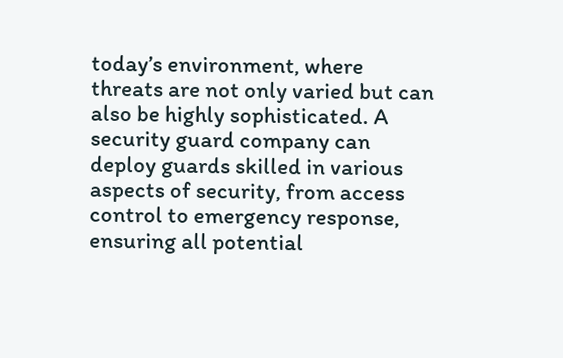today’s environment, where threats are not only varied but can also be highly sophisticated. A security guard company can deploy guards skilled in various aspects of security, from access control to emergency response, ensuring all potential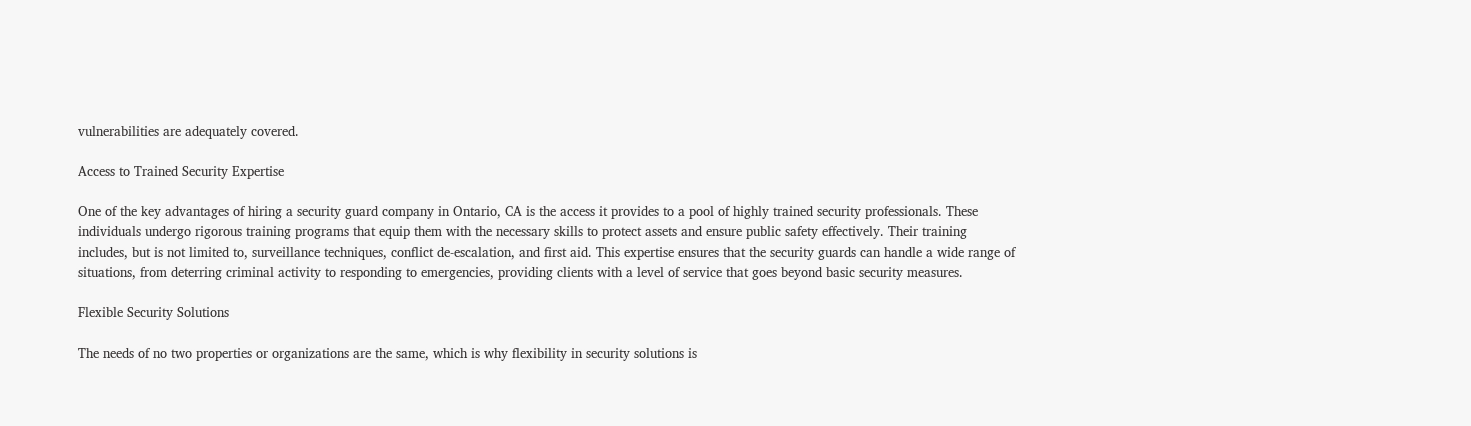vulnerabilities are adequately covered.

Access to Trained Security Expertise

One of the key advantages of hiring a security guard company in Ontario, CA is the access it provides to a pool of highly trained security professionals. These individuals undergo rigorous training programs that equip them with the necessary skills to protect assets and ensure public safety effectively. Their training includes, but is not limited to, surveillance techniques, conflict de-escalation, and first aid. This expertise ensures that the security guards can handle a wide range of situations, from deterring criminal activity to responding to emergencies, providing clients with a level of service that goes beyond basic security measures.

Flexible Security Solutions

The needs of no two properties or organizations are the same, which is why flexibility in security solutions is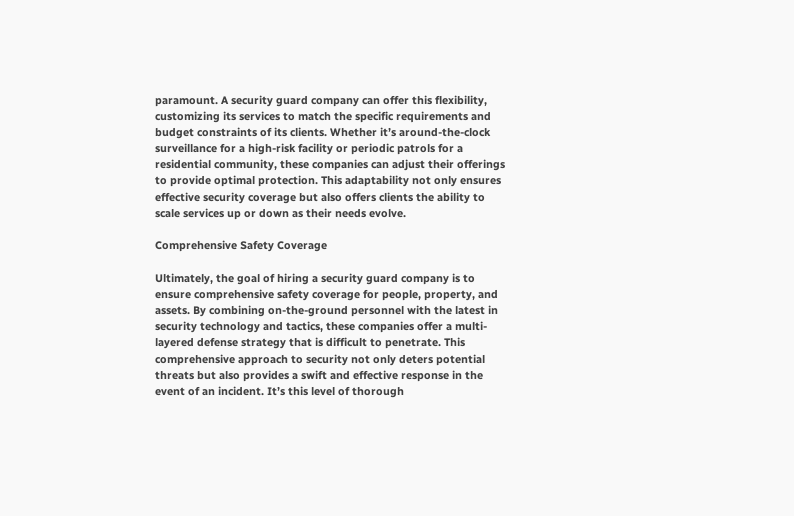paramount. A security guard company can offer this flexibility, customizing its services to match the specific requirements and budget constraints of its clients. Whether it’s around-the-clock surveillance for a high-risk facility or periodic patrols for a residential community, these companies can adjust their offerings to provide optimal protection. This adaptability not only ensures effective security coverage but also offers clients the ability to scale services up or down as their needs evolve.

Comprehensive Safety Coverage

Ultimately, the goal of hiring a security guard company is to ensure comprehensive safety coverage for people, property, and assets. By combining on-the-ground personnel with the latest in security technology and tactics, these companies offer a multi-layered defense strategy that is difficult to penetrate. This comprehensive approach to security not only deters potential threats but also provides a swift and effective response in the event of an incident. It’s this level of thorough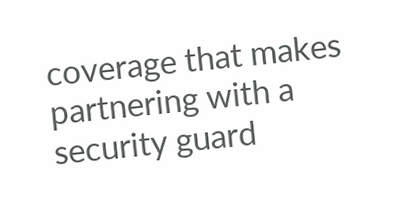coverage that makes partnering with a security guard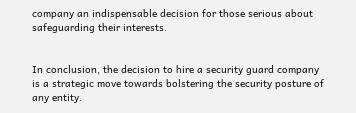company an indispensable decision for those serious about safeguarding their interests.


In conclusion, the decision to hire a security guard company is a strategic move towards bolstering the security posture of any entity.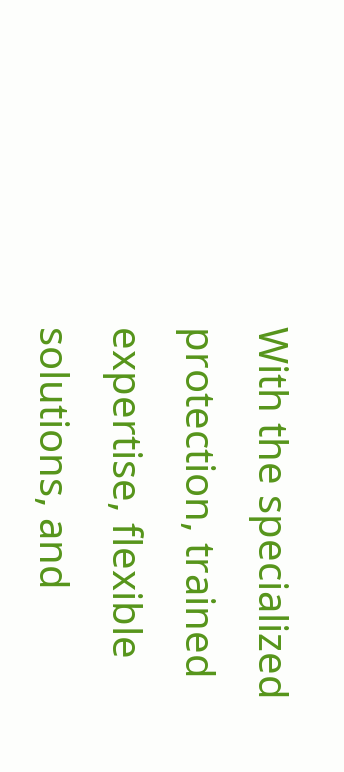With the specialized protection, trained expertise, flexible solutions, and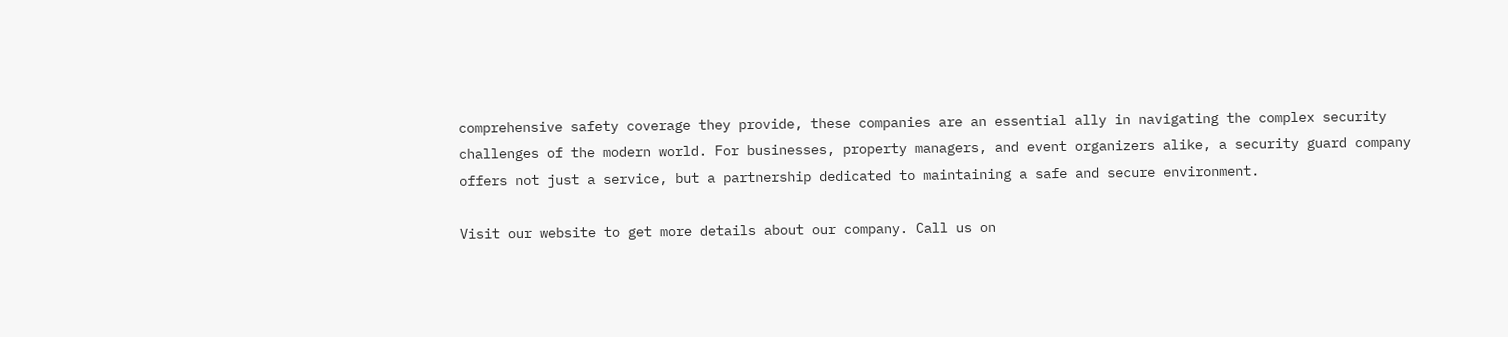comprehensive safety coverage they provide, these companies are an essential ally in navigating the complex security challenges of the modern world. For businesses, property managers, and event organizers alike, a security guard company offers not just a service, but a partnership dedicated to maintaining a safe and secure environment.

Visit our website to get more details about our company. Call us on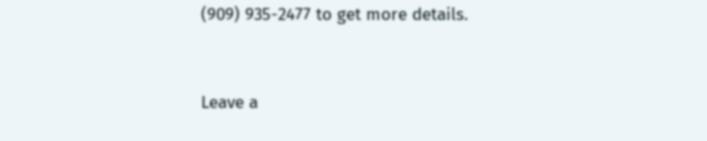(909) 935-2477 to get more details.


Leave a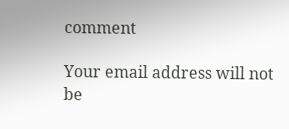comment

Your email address will not be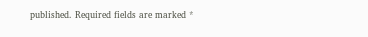published. Required fields are marked *